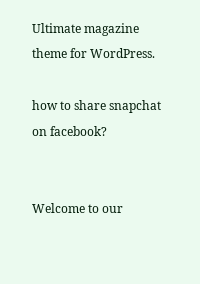Ultimate magazine theme for WordPress.

how to share snapchat on facebook?


Welcome to our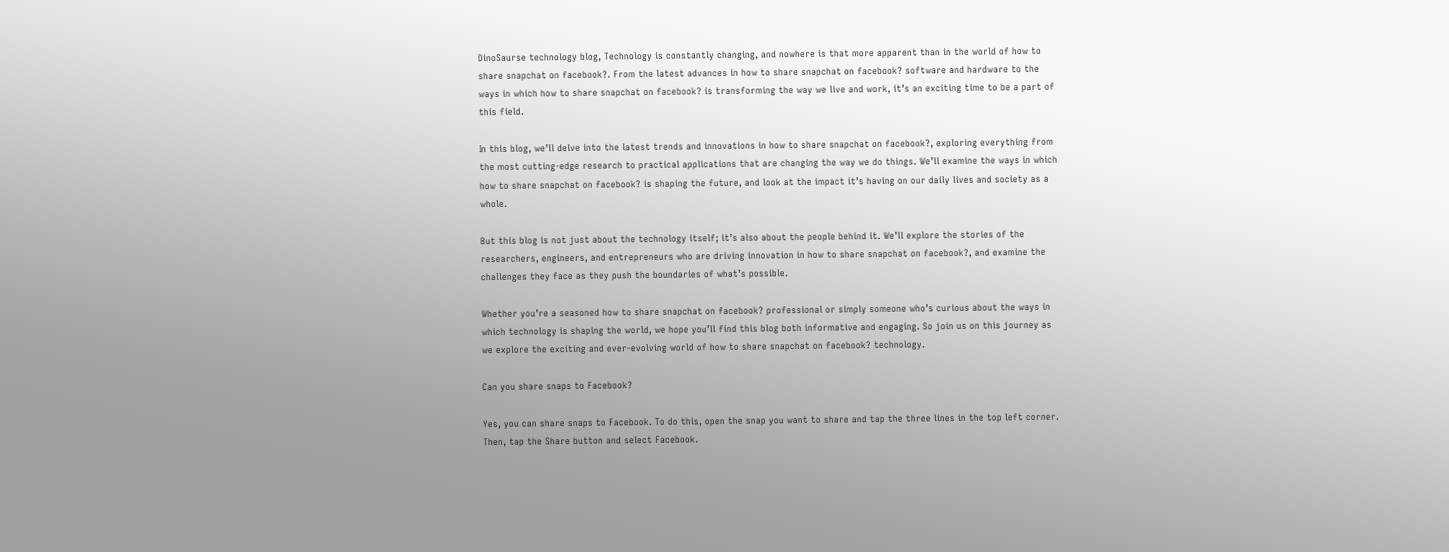DinoSaurse technology blog, Technology is constantly changing, and nowhere is that more apparent than in the world of how to share snapchat on facebook?. From the latest advances in how to share snapchat on facebook? software and hardware to the ways in which how to share snapchat on facebook? is transforming the way we live and work, it’s an exciting time to be a part of this field.

In this blog, we’ll delve into the latest trends and innovations in how to share snapchat on facebook?, exploring everything from the most cutting-edge research to practical applications that are changing the way we do things. We’ll examine the ways in which how to share snapchat on facebook? is shaping the future, and look at the impact it’s having on our daily lives and society as a whole.

But this blog is not just about the technology itself; it’s also about the people behind it. We’ll explore the stories of the researchers, engineers, and entrepreneurs who are driving innovation in how to share snapchat on facebook?, and examine the challenges they face as they push the boundaries of what’s possible.

Whether you’re a seasoned how to share snapchat on facebook? professional or simply someone who’s curious about the ways in which technology is shaping the world, we hope you’ll find this blog both informative and engaging. So join us on this journey as we explore the exciting and ever-evolving world of how to share snapchat on facebook? technology.

Can you share snaps to Facebook?

Yes, you can share snaps to Facebook. To do this, open the snap you want to share and tap the three lines in the top left corner. Then, tap the Share button and select Facebook.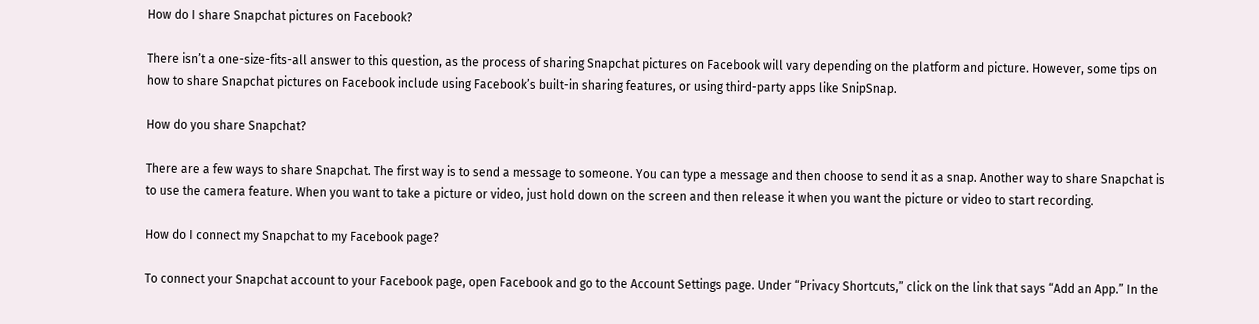How do I share Snapchat pictures on Facebook?

There isn’t a one-size-fits-all answer to this question, as the process of sharing Snapchat pictures on Facebook will vary depending on the platform and picture. However, some tips on how to share Snapchat pictures on Facebook include using Facebook’s built-in sharing features, or using third-party apps like SnipSnap.

How do you share Snapchat?

There are a few ways to share Snapchat. The first way is to send a message to someone. You can type a message and then choose to send it as a snap. Another way to share Snapchat is to use the camera feature. When you want to take a picture or video, just hold down on the screen and then release it when you want the picture or video to start recording.

How do I connect my Snapchat to my Facebook page?

To connect your Snapchat account to your Facebook page, open Facebook and go to the Account Settings page. Under “Privacy Shortcuts,” click on the link that says “Add an App.” In the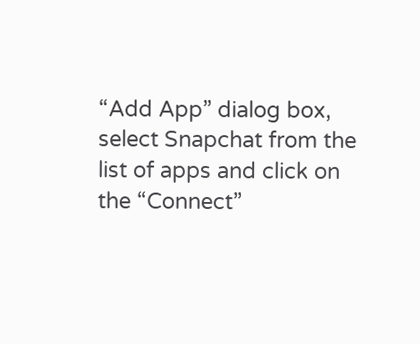“Add App” dialog box, select Snapchat from the list of apps and click on the “Connect”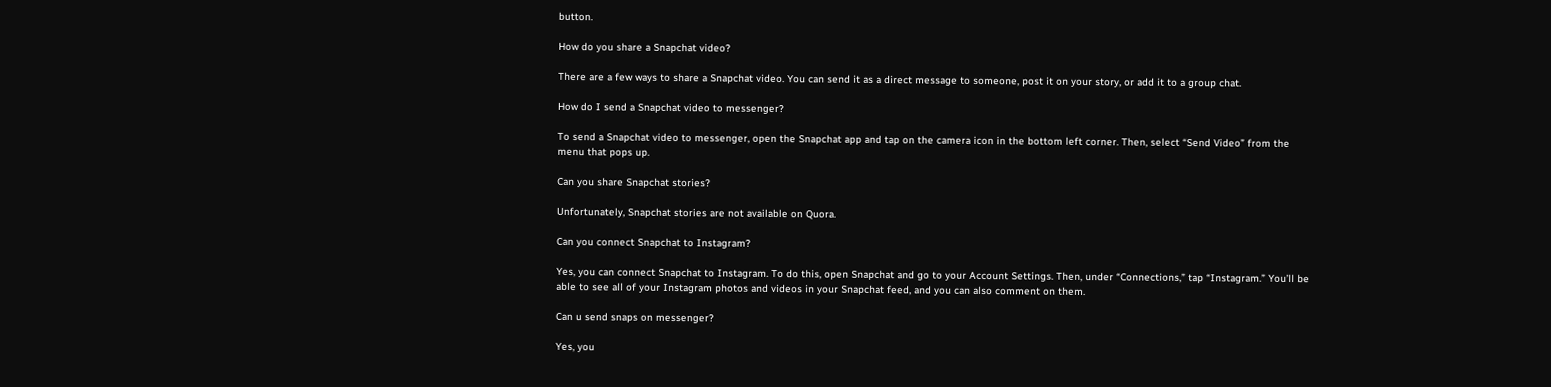button.

How do you share a Snapchat video?

There are a few ways to share a Snapchat video. You can send it as a direct message to someone, post it on your story, or add it to a group chat.

How do I send a Snapchat video to messenger?

To send a Snapchat video to messenger, open the Snapchat app and tap on the camera icon in the bottom left corner. Then, select “Send Video” from the menu that pops up.

Can you share Snapchat stories?

Unfortunately, Snapchat stories are not available on Quora.

Can you connect Snapchat to Instagram?

Yes, you can connect Snapchat to Instagram. To do this, open Snapchat and go to your Account Settings. Then, under “Connections,” tap “Instagram.” You’ll be able to see all of your Instagram photos and videos in your Snapchat feed, and you can also comment on them.

Can u send snaps on messenger?

Yes, you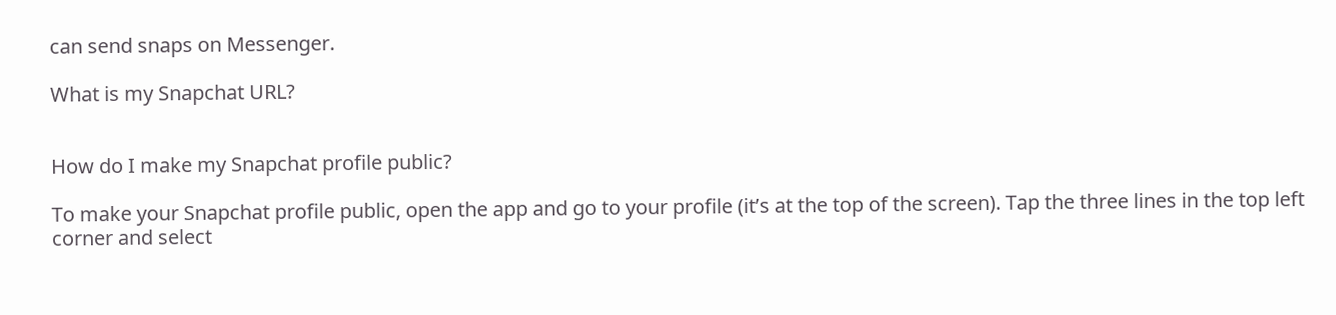can send snaps on Messenger.

What is my Snapchat URL?


How do I make my Snapchat profile public?

To make your Snapchat profile public, open the app and go to your profile (it’s at the top of the screen). Tap the three lines in the top left corner and select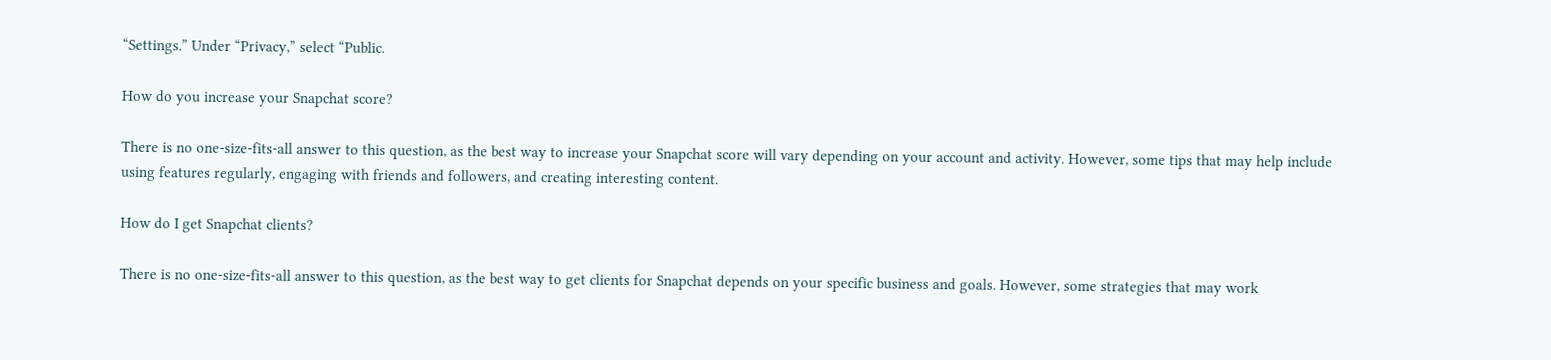“Settings.” Under “Privacy,” select “Public.

How do you increase your Snapchat score?

There is no one-size-fits-all answer to this question, as the best way to increase your Snapchat score will vary depending on your account and activity. However, some tips that may help include using features regularly, engaging with friends and followers, and creating interesting content.

How do I get Snapchat clients?

There is no one-size-fits-all answer to this question, as the best way to get clients for Snapchat depends on your specific business and goals. However, some strategies that may work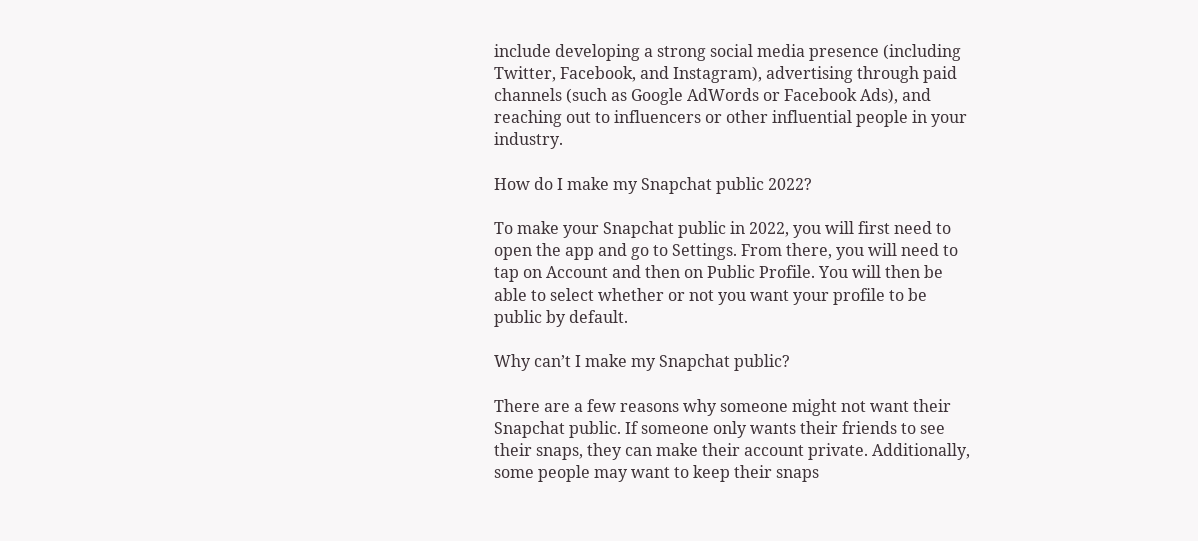include developing a strong social media presence (including Twitter, Facebook, and Instagram), advertising through paid channels (such as Google AdWords or Facebook Ads), and reaching out to influencers or other influential people in your industry.

How do I make my Snapchat public 2022?

To make your Snapchat public in 2022, you will first need to open the app and go to Settings. From there, you will need to tap on Account and then on Public Profile. You will then be able to select whether or not you want your profile to be public by default.

Why can’t I make my Snapchat public?

There are a few reasons why someone might not want their Snapchat public. If someone only wants their friends to see their snaps, they can make their account private. Additionally, some people may want to keep their snaps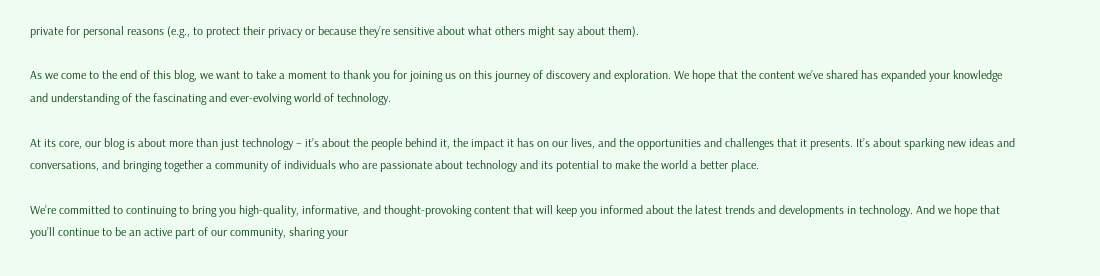private for personal reasons (e.g., to protect their privacy or because they’re sensitive about what others might say about them).

As we come to the end of this blog, we want to take a moment to thank you for joining us on this journey of discovery and exploration. We hope that the content we’ve shared has expanded your knowledge and understanding of the fascinating and ever-evolving world of technology.

At its core, our blog is about more than just technology – it’s about the people behind it, the impact it has on our lives, and the opportunities and challenges that it presents. It’s about sparking new ideas and conversations, and bringing together a community of individuals who are passionate about technology and its potential to make the world a better place.

We’re committed to continuing to bring you high-quality, informative, and thought-provoking content that will keep you informed about the latest trends and developments in technology. And we hope that you’ll continue to be an active part of our community, sharing your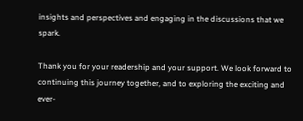insights and perspectives and engaging in the discussions that we spark.

Thank you for your readership and your support. We look forward to continuing this journey together, and to exploring the exciting and ever-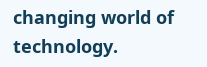changing world of technology.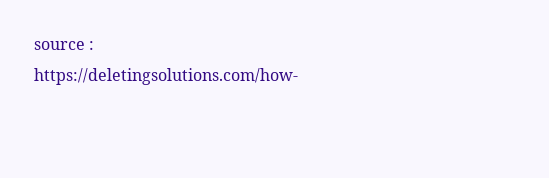source : https://deletingsolutions.com/how-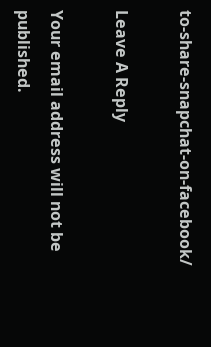to-share-snapchat-on-facebook/

Leave A Reply

Your email address will not be published.